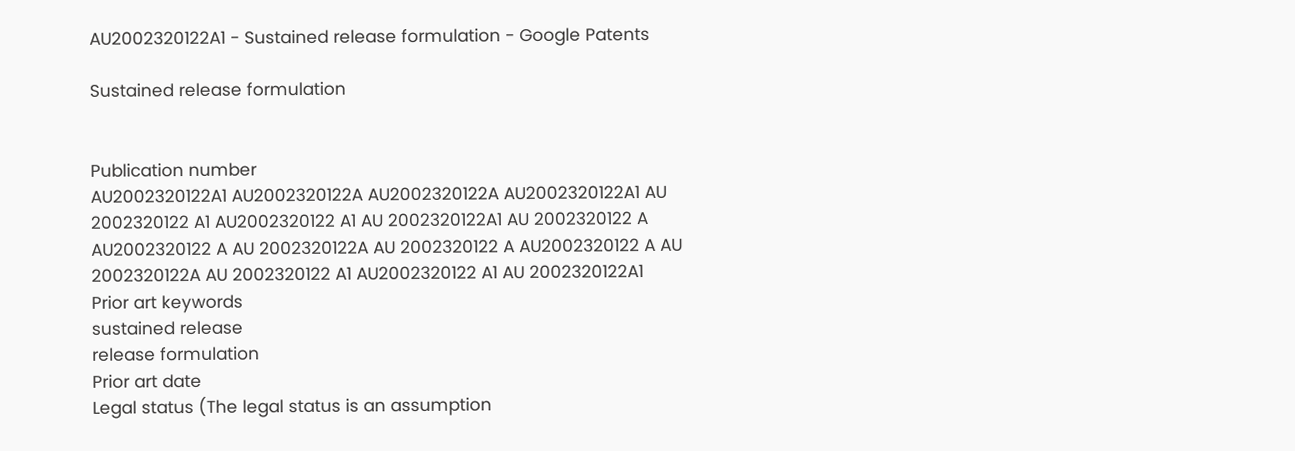AU2002320122A1 - Sustained release formulation - Google Patents

Sustained release formulation


Publication number
AU2002320122A1 AU2002320122A AU2002320122A AU2002320122A1 AU 2002320122 A1 AU2002320122 A1 AU 2002320122A1 AU 2002320122 A AU2002320122 A AU 2002320122A AU 2002320122 A AU2002320122 A AU 2002320122A AU 2002320122 A1 AU2002320122 A1 AU 2002320122A1
Prior art keywords
sustained release
release formulation
Prior art date
Legal status (The legal status is an assumption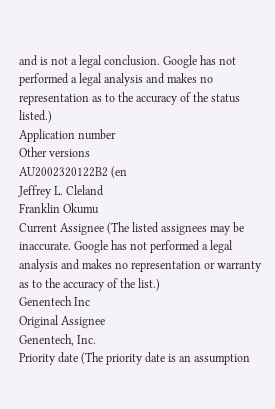and is not a legal conclusion. Google has not performed a legal analysis and makes no representation as to the accuracy of the status listed.)
Application number
Other versions
AU2002320122B2 (en
Jeffrey L. Cleland
Franklin Okumu
Current Assignee (The listed assignees may be inaccurate. Google has not performed a legal analysis and makes no representation or warranty as to the accuracy of the list.)
Genentech Inc
Original Assignee
Genentech, Inc.
Priority date (The priority date is an assumption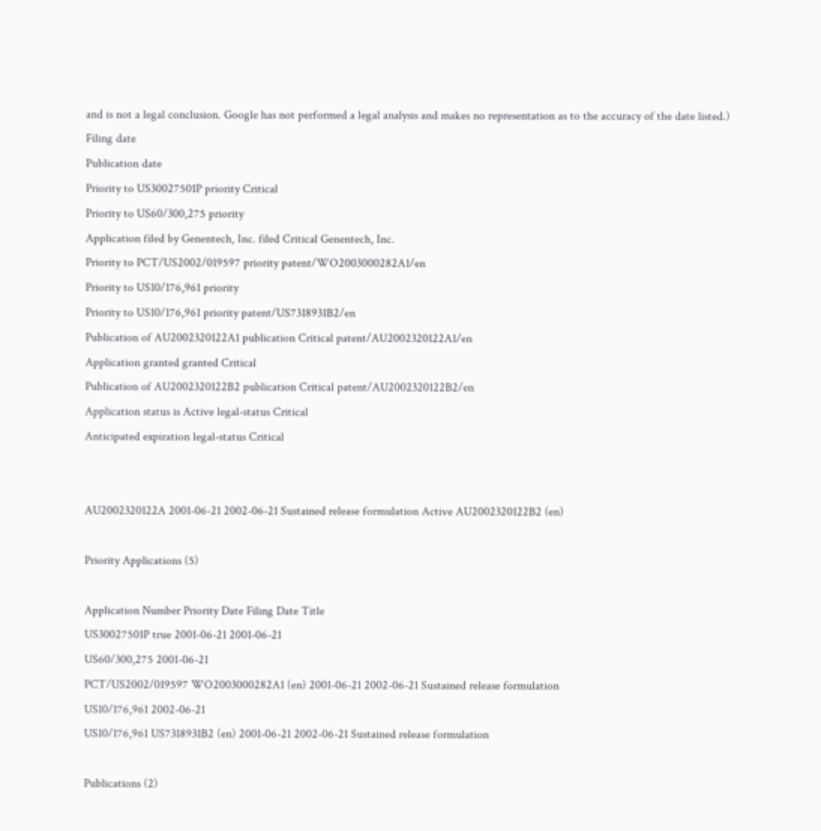and is not a legal conclusion. Google has not performed a legal analysis and makes no representation as to the accuracy of the date listed.)
Filing date
Publication date
Priority to US30027501P priority Critical
Priority to US60/300,275 priority
Application filed by Genentech, Inc. filed Critical Genentech, Inc.
Priority to PCT/US2002/019597 priority patent/WO2003000282A1/en
Priority to US10/176,961 priority
Priority to US10/176,961 priority patent/US7318931B2/en
Publication of AU2002320122A1 publication Critical patent/AU2002320122A1/en
Application granted granted Critical
Publication of AU2002320122B2 publication Critical patent/AU2002320122B2/en
Application status is Active legal-status Critical
Anticipated expiration legal-status Critical


AU2002320122A 2001-06-21 2002-06-21 Sustained release formulation Active AU2002320122B2 (en)

Priority Applications (5)

Application Number Priority Date Filing Date Title
US30027501P true 2001-06-21 2001-06-21
US60/300,275 2001-06-21
PCT/US2002/019597 WO2003000282A1 (en) 2001-06-21 2002-06-21 Sustained release formulation
US10/176,961 2002-06-21
US10/176,961 US7318931B2 (en) 2001-06-21 2002-06-21 Sustained release formulation

Publications (2)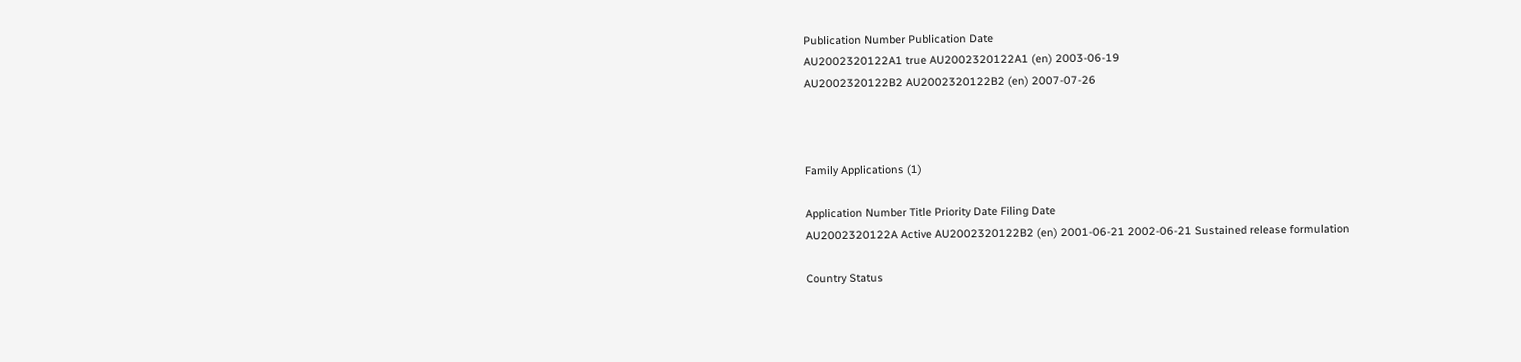Publication Number Publication Date
AU2002320122A1 true AU2002320122A1 (en) 2003-06-19
AU2002320122B2 AU2002320122B2 (en) 2007-07-26



Family Applications (1)

Application Number Title Priority Date Filing Date
AU2002320122A Active AU2002320122B2 (en) 2001-06-21 2002-06-21 Sustained release formulation

Country Status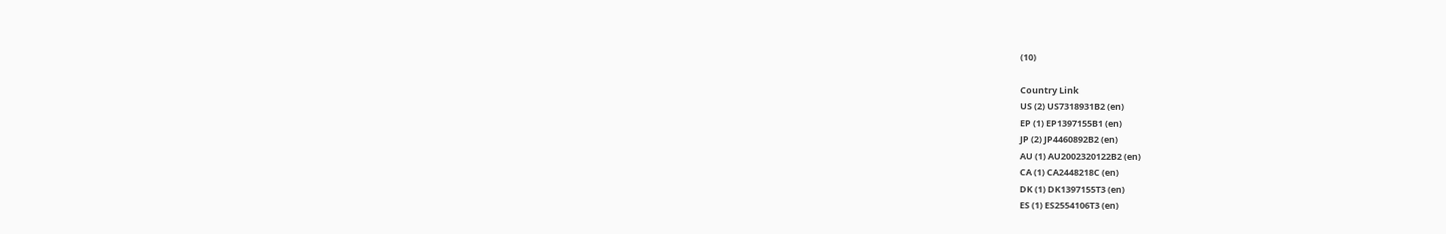(10)

Country Link
US (2) US7318931B2 (en)
EP (1) EP1397155B1 (en)
JP (2) JP4460892B2 (en)
AU (1) AU2002320122B2 (en)
CA (1) CA2448218C (en)
DK (1) DK1397155T3 (en)
ES (1) ES2554106T3 (en)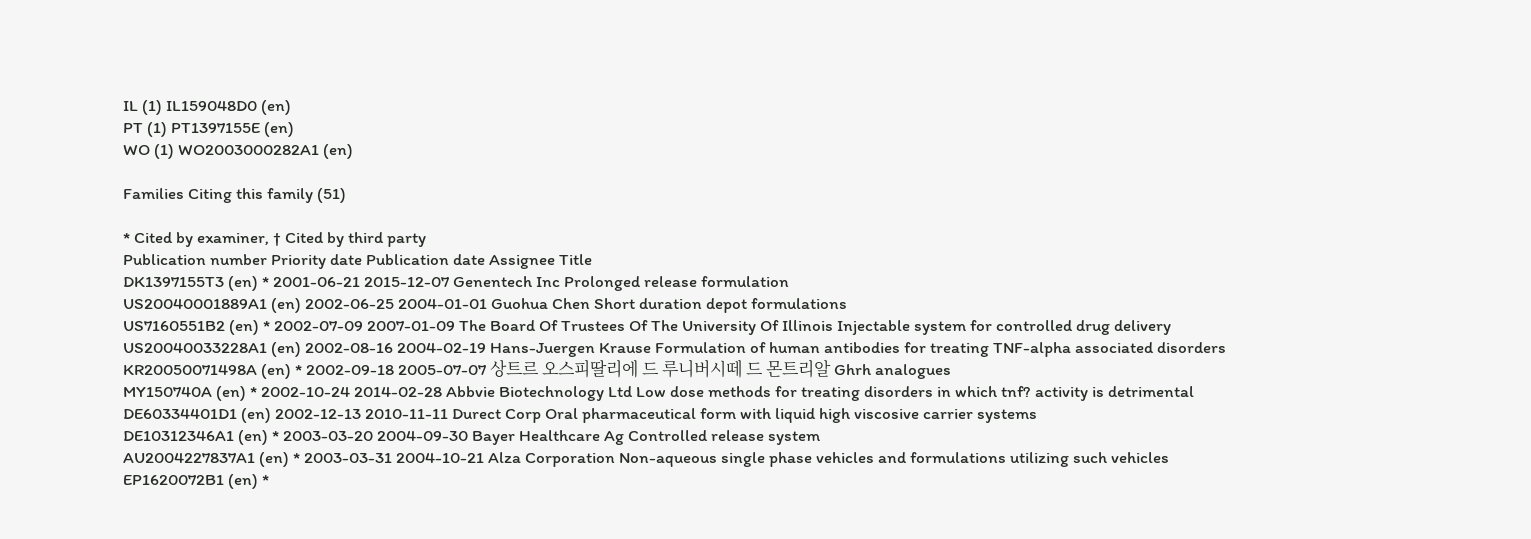IL (1) IL159048D0 (en)
PT (1) PT1397155E (en)
WO (1) WO2003000282A1 (en)

Families Citing this family (51)

* Cited by examiner, † Cited by third party
Publication number Priority date Publication date Assignee Title
DK1397155T3 (en) * 2001-06-21 2015-12-07 Genentech Inc Prolonged release formulation
US20040001889A1 (en) 2002-06-25 2004-01-01 Guohua Chen Short duration depot formulations
US7160551B2 (en) * 2002-07-09 2007-01-09 The Board Of Trustees Of The University Of Illinois Injectable system for controlled drug delivery
US20040033228A1 (en) 2002-08-16 2004-02-19 Hans-Juergen Krause Formulation of human antibodies for treating TNF-alpha associated disorders
KR20050071498A (en) * 2002-09-18 2005-07-07 상트르 오스피딸리에 드 루니버시떼 드 몬트리알 Ghrh analogues
MY150740A (en) * 2002-10-24 2014-02-28 Abbvie Biotechnology Ltd Low dose methods for treating disorders in which tnf? activity is detrimental
DE60334401D1 (en) 2002-12-13 2010-11-11 Durect Corp Oral pharmaceutical form with liquid high viscosive carrier systems
DE10312346A1 (en) * 2003-03-20 2004-09-30 Bayer Healthcare Ag Controlled release system
AU2004227837A1 (en) * 2003-03-31 2004-10-21 Alza Corporation Non-aqueous single phase vehicles and formulations utilizing such vehicles
EP1620072B1 (en) *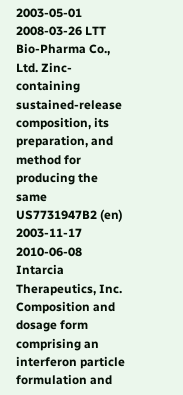2003-05-01 2008-03-26 LTT Bio-Pharma Co., Ltd. Zinc-containing sustained-release composition, its preparation, and method for producing the same
US7731947B2 (en) 2003-11-17 2010-06-08 Intarcia Therapeutics, Inc. Composition and dosage form comprising an interferon particle formulation and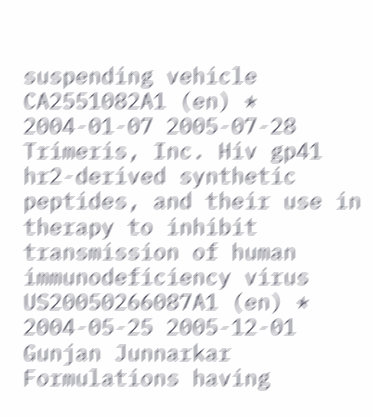suspending vehicle
CA2551082A1 (en) * 2004-01-07 2005-07-28 Trimeris, Inc. Hiv gp41 hr2-derived synthetic peptides, and their use in therapy to inhibit transmission of human immunodeficiency virus
US20050266087A1 (en) * 2004-05-25 2005-12-01 Gunjan Junnarkar Formulations having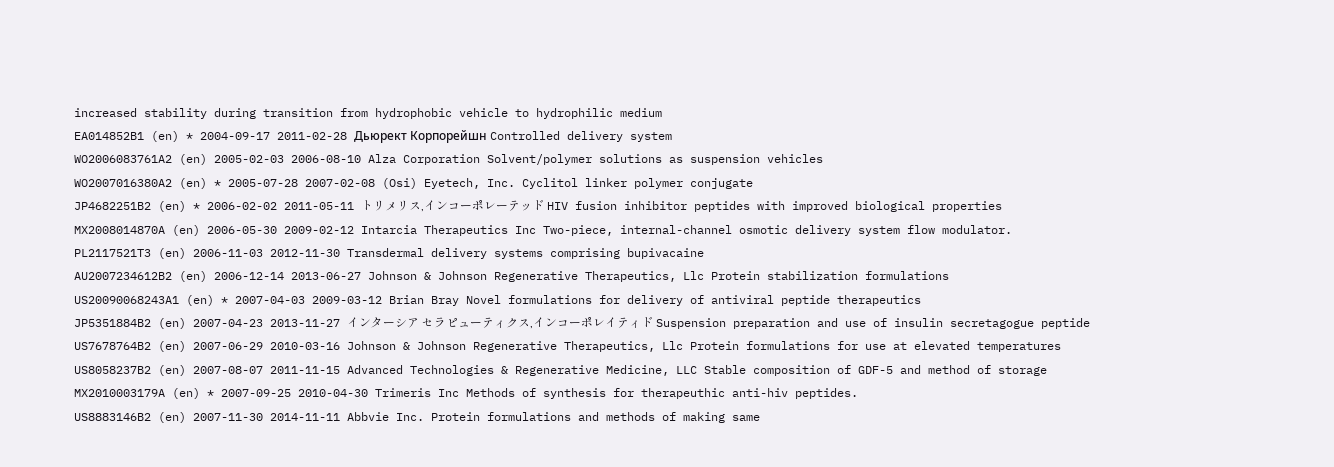increased stability during transition from hydrophobic vehicle to hydrophilic medium
EA014852B1 (en) * 2004-09-17 2011-02-28 Дьюрект Корпорейшн Controlled delivery system
WO2006083761A2 (en) 2005-02-03 2006-08-10 Alza Corporation Solvent/polymer solutions as suspension vehicles
WO2007016380A2 (en) * 2005-07-28 2007-02-08 (Osi) Eyetech, Inc. Cyclitol linker polymer conjugate
JP4682251B2 (en) * 2006-02-02 2011-05-11 トリメリス,インコーポレーテッド HIV fusion inhibitor peptides with improved biological properties
MX2008014870A (en) 2006-05-30 2009-02-12 Intarcia Therapeutics Inc Two-piece, internal-channel osmotic delivery system flow modulator.
PL2117521T3 (en) 2006-11-03 2012-11-30 Transdermal delivery systems comprising bupivacaine
AU2007234612B2 (en) 2006-12-14 2013-06-27 Johnson & Johnson Regenerative Therapeutics, Llc Protein stabilization formulations
US20090068243A1 (en) * 2007-04-03 2009-03-12 Brian Bray Novel formulations for delivery of antiviral peptide therapeutics
JP5351884B2 (en) 2007-04-23 2013-11-27 インターシア セラピューティクス,インコーポレイティド Suspension preparation and use of insulin secretagogue peptide
US7678764B2 (en) 2007-06-29 2010-03-16 Johnson & Johnson Regenerative Therapeutics, Llc Protein formulations for use at elevated temperatures
US8058237B2 (en) 2007-08-07 2011-11-15 Advanced Technologies & Regenerative Medicine, LLC Stable composition of GDF-5 and method of storage
MX2010003179A (en) * 2007-09-25 2010-04-30 Trimeris Inc Methods of synthesis for therapeuthic anti-hiv peptides.
US8883146B2 (en) 2007-11-30 2014-11-11 Abbvie Inc. Protein formulations and methods of making same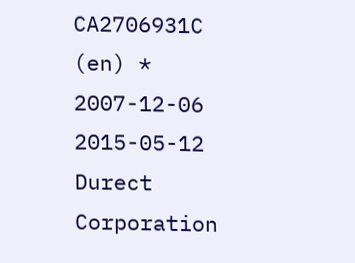CA2706931C (en) * 2007-12-06 2015-05-12 Durect Corporation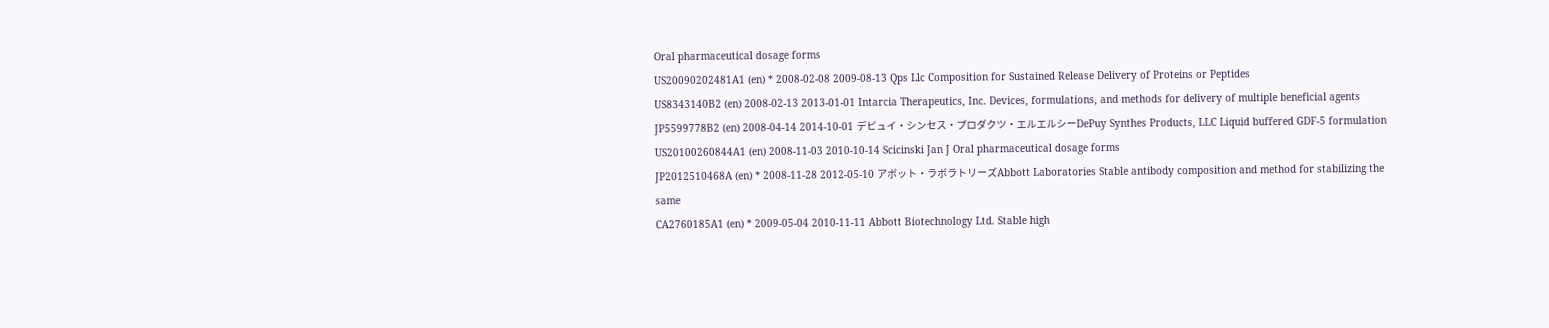Oral pharmaceutical dosage forms
US20090202481A1 (en) * 2008-02-08 2009-08-13 Qps Llc Composition for Sustained Release Delivery of Proteins or Peptides
US8343140B2 (en) 2008-02-13 2013-01-01 Intarcia Therapeutics, Inc. Devices, formulations, and methods for delivery of multiple beneficial agents
JP5599778B2 (en) 2008-04-14 2014-10-01 デピュイ・シンセス・プロダクツ・エルエルシーDePuy Synthes Products, LLC Liquid buffered GDF-5 formulation
US20100260844A1 (en) 2008-11-03 2010-10-14 Scicinski Jan J Oral pharmaceutical dosage forms
JP2012510468A (en) * 2008-11-28 2012-05-10 アボット・ラボラトリーズAbbott Laboratories Stable antibody composition and method for stabilizing the same
CA2760185A1 (en) * 2009-05-04 2010-11-11 Abbott Biotechnology Ltd. Stable high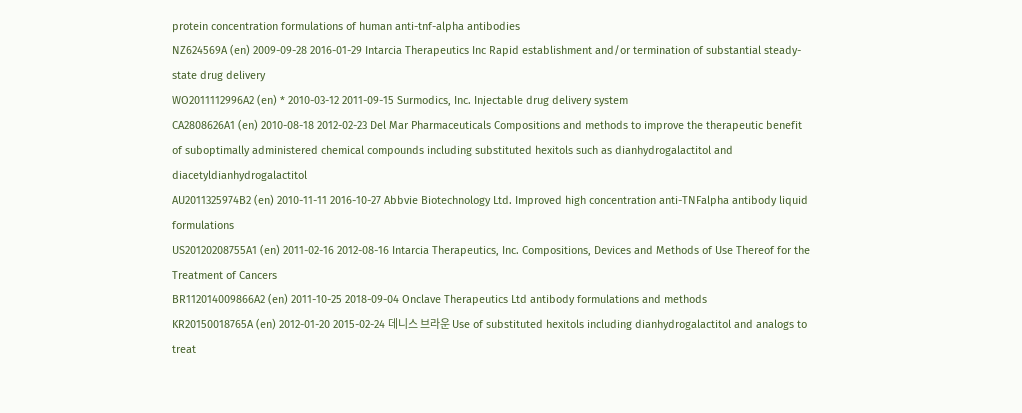protein concentration formulations of human anti-tnf-alpha antibodies
NZ624569A (en) 2009-09-28 2016-01-29 Intarcia Therapeutics Inc Rapid establishment and/or termination of substantial steady-state drug delivery
WO2011112996A2 (en) * 2010-03-12 2011-09-15 Surmodics, Inc. Injectable drug delivery system
CA2808626A1 (en) 2010-08-18 2012-02-23 Del Mar Pharmaceuticals Compositions and methods to improve the therapeutic benefit of suboptimally administered chemical compounds including substituted hexitols such as dianhydrogalactitol and diacetyldianhydrogalactitol
AU2011325974B2 (en) 2010-11-11 2016-10-27 Abbvie Biotechnology Ltd. Improved high concentration anti-TNFalpha antibody liquid formulations
US20120208755A1 (en) 2011-02-16 2012-08-16 Intarcia Therapeutics, Inc. Compositions, Devices and Methods of Use Thereof for the Treatment of Cancers
BR112014009866A2 (en) 2011-10-25 2018-09-04 Onclave Therapeutics Ltd antibody formulations and methods
KR20150018765A (en) 2012-01-20 2015-02-24 데니스 브라운 Use of substituted hexitols including dianhydrogalactitol and analogs to treat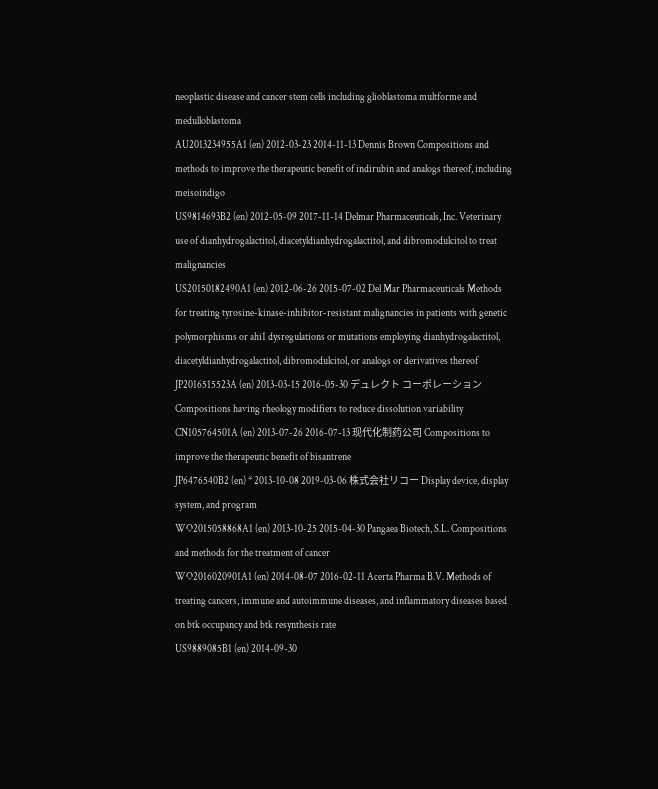neoplastic disease and cancer stem cells including glioblastoma multforme and medulloblastoma
AU2013234955A1 (en) 2012-03-23 2014-11-13 Dennis Brown Compositions and methods to improve the therapeutic benefit of indirubin and analogs thereof, including meisoindigo
US9814693B2 (en) 2012-05-09 2017-11-14 Delmar Pharmaceuticals, Inc. Veterinary use of dianhydrogalactitol, diacetyldianhydrogalactitol, and dibromodulcitol to treat malignancies
US20150182490A1 (en) 2012-06-26 2015-07-02 Del Mar Pharmaceuticals Methods for treating tyrosine-kinase-inhibitor-resistant malignancies in patients with genetic polymorphisms or ahi1 dysregulations or mutations employing dianhydrogalactitol, diacetyldianhydrogalactitol, dibromodulcitol, or analogs or derivatives thereof
JP2016515523A (en) 2013-03-15 2016-05-30 デュレクト コーポレーション Compositions having rheology modifiers to reduce dissolution variability
CN105764501A (en) 2013-07-26 2016-07-13 现代化制药公司 Compositions to improve the therapeutic benefit of bisantrene
JP6476540B2 (en) * 2013-10-08 2019-03-06 株式会社リコー Display device, display system, and program
WO2015058868A1 (en) 2013-10-25 2015-04-30 Pangaea Biotech, S.L. Compositions and methods for the treatment of cancer
WO2016020901A1 (en) 2014-08-07 2016-02-11 Acerta Pharma B.V. Methods of treating cancers, immune and autoimmune diseases, and inflammatory diseases based on btk occupancy and btk resynthesis rate
US9889085B1 (en) 2014-09-30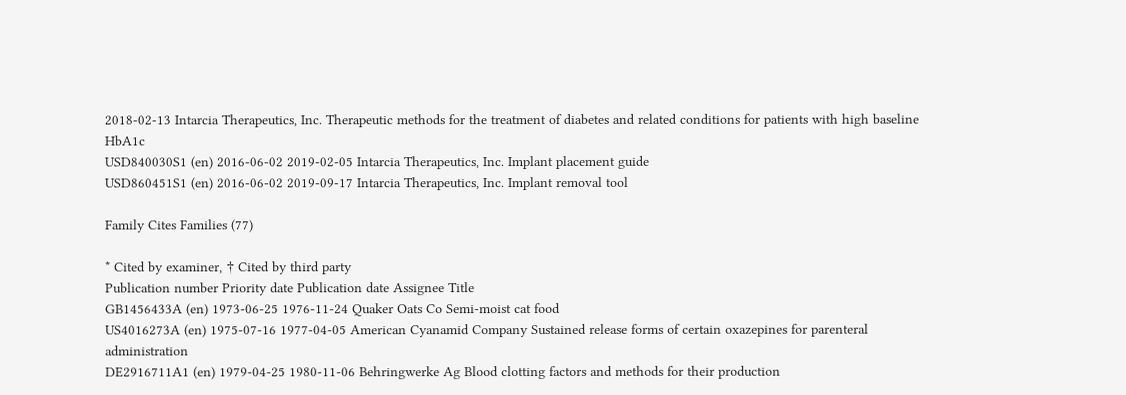2018-02-13 Intarcia Therapeutics, Inc. Therapeutic methods for the treatment of diabetes and related conditions for patients with high baseline HbA1c
USD840030S1 (en) 2016-06-02 2019-02-05 Intarcia Therapeutics, Inc. Implant placement guide
USD860451S1 (en) 2016-06-02 2019-09-17 Intarcia Therapeutics, Inc. Implant removal tool

Family Cites Families (77)

* Cited by examiner, † Cited by third party
Publication number Priority date Publication date Assignee Title
GB1456433A (en) 1973-06-25 1976-11-24 Quaker Oats Co Semi-moist cat food
US4016273A (en) 1975-07-16 1977-04-05 American Cyanamid Company Sustained release forms of certain oxazepines for parenteral administration
DE2916711A1 (en) 1979-04-25 1980-11-06 Behringwerke Ag Blood clotting factors and methods for their production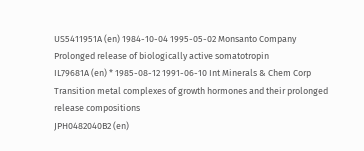US5411951A (en) 1984-10-04 1995-05-02 Monsanto Company Prolonged release of biologically active somatotropin
IL79681A (en) * 1985-08-12 1991-06-10 Int Minerals & Chem Corp Transition metal complexes of growth hormones and their prolonged release compositions
JPH0482040B2 (en)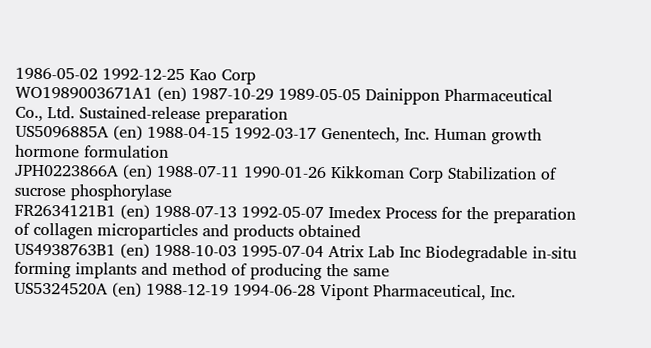1986-05-02 1992-12-25 Kao Corp
WO1989003671A1 (en) 1987-10-29 1989-05-05 Dainippon Pharmaceutical Co., Ltd. Sustained-release preparation
US5096885A (en) 1988-04-15 1992-03-17 Genentech, Inc. Human growth hormone formulation
JPH0223866A (en) 1988-07-11 1990-01-26 Kikkoman Corp Stabilization of sucrose phosphorylase
FR2634121B1 (en) 1988-07-13 1992-05-07 Imedex Process for the preparation of collagen microparticles and products obtained
US4938763B1 (en) 1988-10-03 1995-07-04 Atrix Lab Inc Biodegradable in-situ forming implants and method of producing the same
US5324520A (en) 1988-12-19 1994-06-28 Vipont Pharmaceutical, Inc.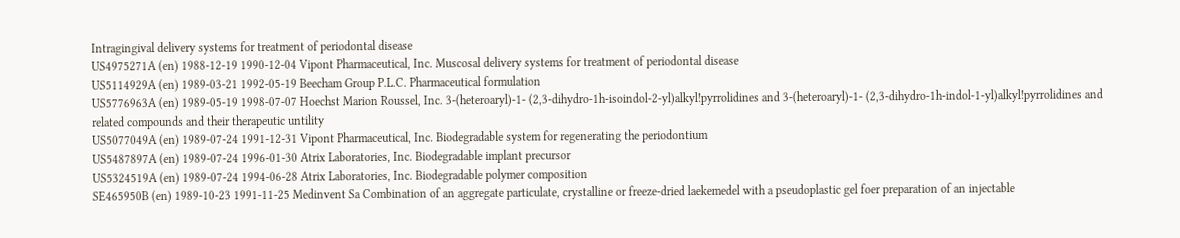Intragingival delivery systems for treatment of periodontal disease
US4975271A (en) 1988-12-19 1990-12-04 Vipont Pharmaceutical, Inc. Muscosal delivery systems for treatment of periodontal disease
US5114929A (en) 1989-03-21 1992-05-19 Beecham Group P.L.C. Pharmaceutical formulation
US5776963A (en) 1989-05-19 1998-07-07 Hoechst Marion Roussel, Inc. 3-(heteroaryl)-1- (2,3-dihydro-1h-isoindol-2-yl)alkyl!pyrrolidines and 3-(heteroaryl)-1- (2,3-dihydro-1h-indol-1-yl)alkyl!pyrrolidines and related compounds and their therapeutic untility
US5077049A (en) 1989-07-24 1991-12-31 Vipont Pharmaceutical, Inc. Biodegradable system for regenerating the periodontium
US5487897A (en) 1989-07-24 1996-01-30 Atrix Laboratories, Inc. Biodegradable implant precursor
US5324519A (en) 1989-07-24 1994-06-28 Atrix Laboratories, Inc. Biodegradable polymer composition
SE465950B (en) 1989-10-23 1991-11-25 Medinvent Sa Combination of an aggregate particulate, crystalline or freeze-dried laekemedel with a pseudoplastic gel foer preparation of an injectable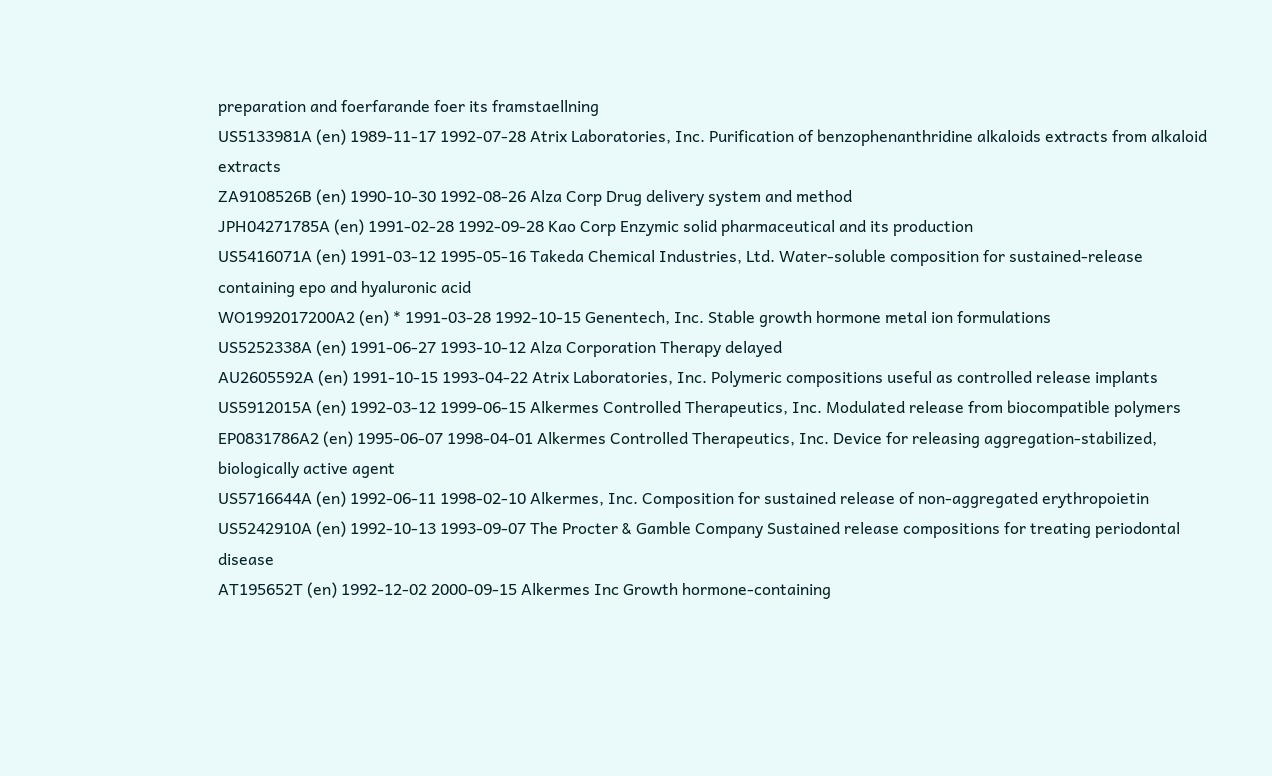preparation and foerfarande foer its framstaellning
US5133981A (en) 1989-11-17 1992-07-28 Atrix Laboratories, Inc. Purification of benzophenanthridine alkaloids extracts from alkaloid extracts
ZA9108526B (en) 1990-10-30 1992-08-26 Alza Corp Drug delivery system and method
JPH04271785A (en) 1991-02-28 1992-09-28 Kao Corp Enzymic solid pharmaceutical and its production
US5416071A (en) 1991-03-12 1995-05-16 Takeda Chemical Industries, Ltd. Water-soluble composition for sustained-release containing epo and hyaluronic acid
WO1992017200A2 (en) * 1991-03-28 1992-10-15 Genentech, Inc. Stable growth hormone metal ion formulations
US5252338A (en) 1991-06-27 1993-10-12 Alza Corporation Therapy delayed
AU2605592A (en) 1991-10-15 1993-04-22 Atrix Laboratories, Inc. Polymeric compositions useful as controlled release implants
US5912015A (en) 1992-03-12 1999-06-15 Alkermes Controlled Therapeutics, Inc. Modulated release from biocompatible polymers
EP0831786A2 (en) 1995-06-07 1998-04-01 Alkermes Controlled Therapeutics, Inc. Device for releasing aggregation-stabilized, biologically active agent
US5716644A (en) 1992-06-11 1998-02-10 Alkermes, Inc. Composition for sustained release of non-aggregated erythropoietin
US5242910A (en) 1992-10-13 1993-09-07 The Procter & Gamble Company Sustained release compositions for treating periodontal disease
AT195652T (en) 1992-12-02 2000-09-15 Alkermes Inc Growth hormone-containing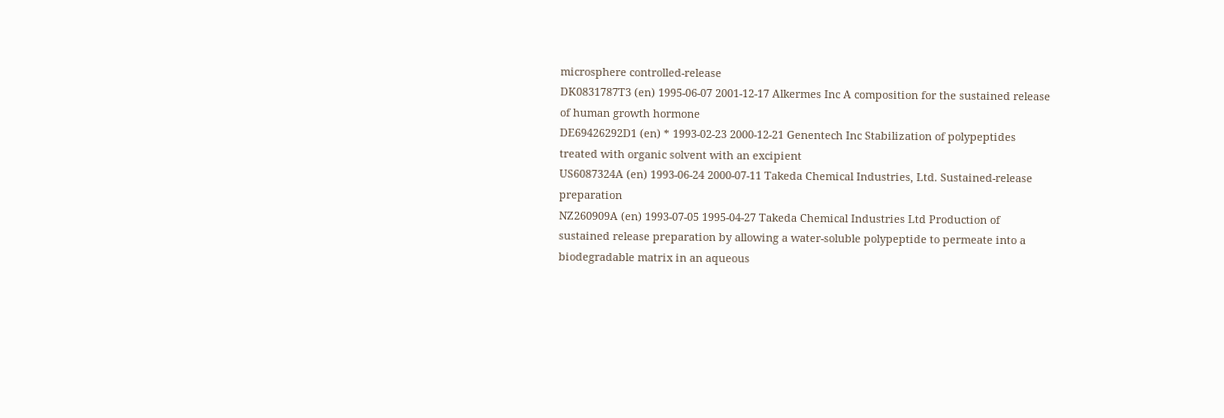microsphere controlled-release
DK0831787T3 (en) 1995-06-07 2001-12-17 Alkermes Inc A composition for the sustained release of human growth hormone
DE69426292D1 (en) * 1993-02-23 2000-12-21 Genentech Inc Stabilization of polypeptides treated with organic solvent with an excipient
US6087324A (en) 1993-06-24 2000-07-11 Takeda Chemical Industries, Ltd. Sustained-release preparation
NZ260909A (en) 1993-07-05 1995-04-27 Takeda Chemical Industries Ltd Production of sustained release preparation by allowing a water-soluble polypeptide to permeate into a biodegradable matrix in an aqueous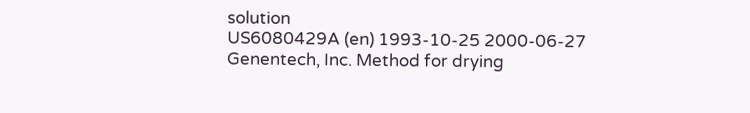solution
US6080429A (en) 1993-10-25 2000-06-27 Genentech, Inc. Method for drying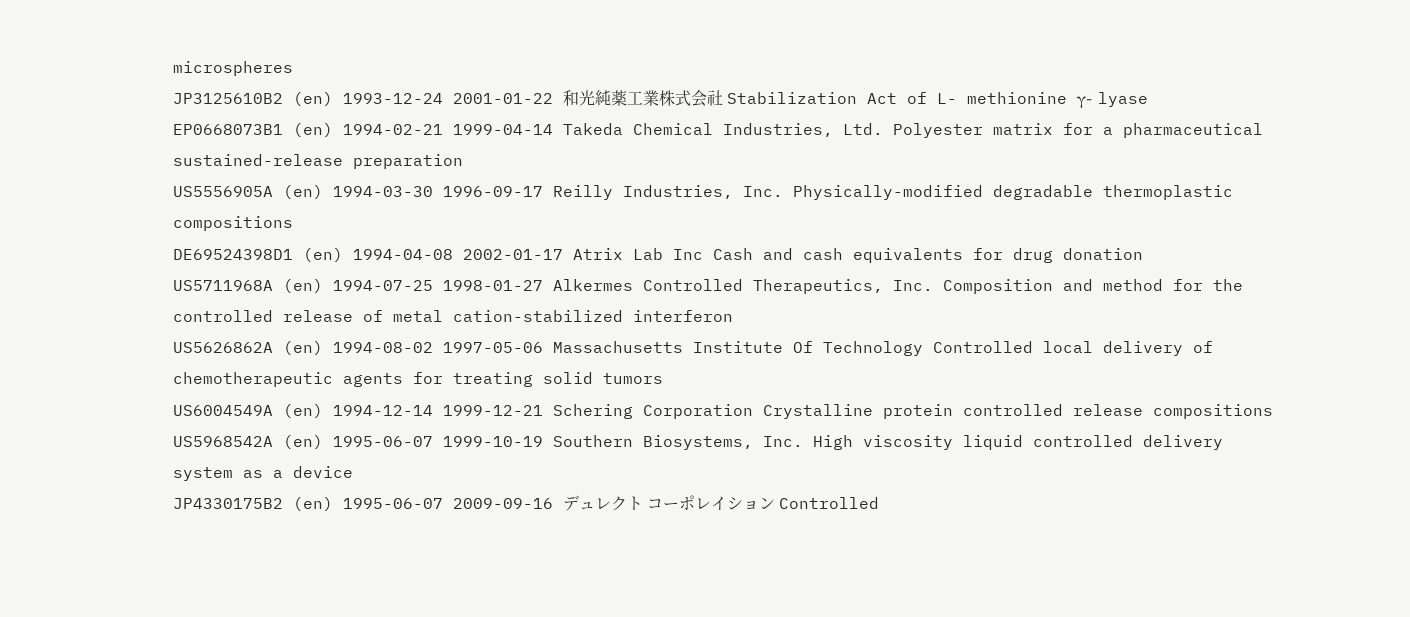microspheres
JP3125610B2 (en) 1993-12-24 2001-01-22 和光純薬工業株式会社 Stabilization Act of L- methionine γ- lyase
EP0668073B1 (en) 1994-02-21 1999-04-14 Takeda Chemical Industries, Ltd. Polyester matrix for a pharmaceutical sustained-release preparation
US5556905A (en) 1994-03-30 1996-09-17 Reilly Industries, Inc. Physically-modified degradable thermoplastic compositions
DE69524398D1 (en) 1994-04-08 2002-01-17 Atrix Lab Inc Cash and cash equivalents for drug donation
US5711968A (en) 1994-07-25 1998-01-27 Alkermes Controlled Therapeutics, Inc. Composition and method for the controlled release of metal cation-stabilized interferon
US5626862A (en) 1994-08-02 1997-05-06 Massachusetts Institute Of Technology Controlled local delivery of chemotherapeutic agents for treating solid tumors
US6004549A (en) 1994-12-14 1999-12-21 Schering Corporation Crystalline protein controlled release compositions
US5968542A (en) 1995-06-07 1999-10-19 Southern Biosystems, Inc. High viscosity liquid controlled delivery system as a device
JP4330175B2 (en) 1995-06-07 2009-09-16 デュレクト コーポレイション Controlled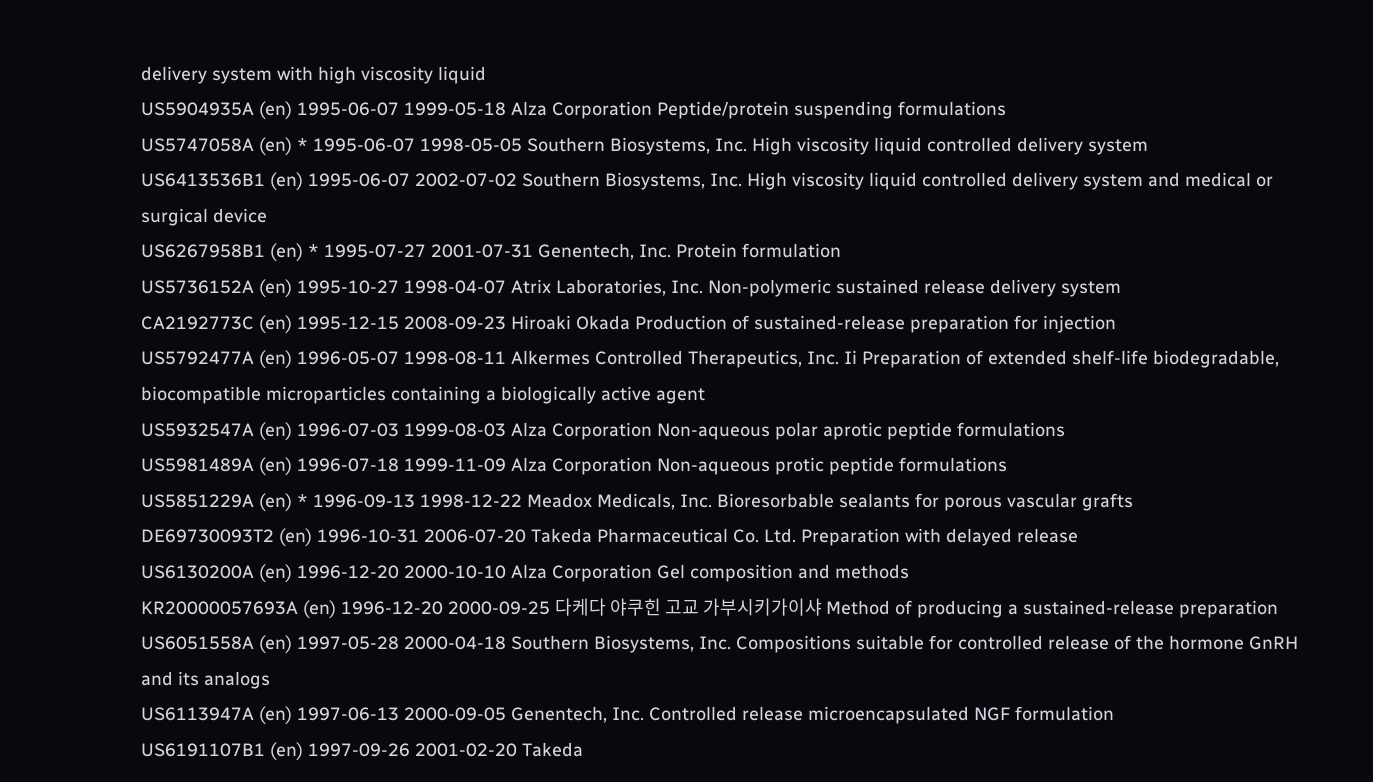delivery system with high viscosity liquid
US5904935A (en) 1995-06-07 1999-05-18 Alza Corporation Peptide/protein suspending formulations
US5747058A (en) * 1995-06-07 1998-05-05 Southern Biosystems, Inc. High viscosity liquid controlled delivery system
US6413536B1 (en) 1995-06-07 2002-07-02 Southern Biosystems, Inc. High viscosity liquid controlled delivery system and medical or surgical device
US6267958B1 (en) * 1995-07-27 2001-07-31 Genentech, Inc. Protein formulation
US5736152A (en) 1995-10-27 1998-04-07 Atrix Laboratories, Inc. Non-polymeric sustained release delivery system
CA2192773C (en) 1995-12-15 2008-09-23 Hiroaki Okada Production of sustained-release preparation for injection
US5792477A (en) 1996-05-07 1998-08-11 Alkermes Controlled Therapeutics, Inc. Ii Preparation of extended shelf-life biodegradable, biocompatible microparticles containing a biologically active agent
US5932547A (en) 1996-07-03 1999-08-03 Alza Corporation Non-aqueous polar aprotic peptide formulations
US5981489A (en) 1996-07-18 1999-11-09 Alza Corporation Non-aqueous protic peptide formulations
US5851229A (en) * 1996-09-13 1998-12-22 Meadox Medicals, Inc. Bioresorbable sealants for porous vascular grafts
DE69730093T2 (en) 1996-10-31 2006-07-20 Takeda Pharmaceutical Co. Ltd. Preparation with delayed release
US6130200A (en) 1996-12-20 2000-10-10 Alza Corporation Gel composition and methods
KR20000057693A (en) 1996-12-20 2000-09-25 다케다 야쿠힌 고교 가부시키가이샤 Method of producing a sustained-release preparation
US6051558A (en) 1997-05-28 2000-04-18 Southern Biosystems, Inc. Compositions suitable for controlled release of the hormone GnRH and its analogs
US6113947A (en) 1997-06-13 2000-09-05 Genentech, Inc. Controlled release microencapsulated NGF formulation
US6191107B1 (en) 1997-09-26 2001-02-20 Takeda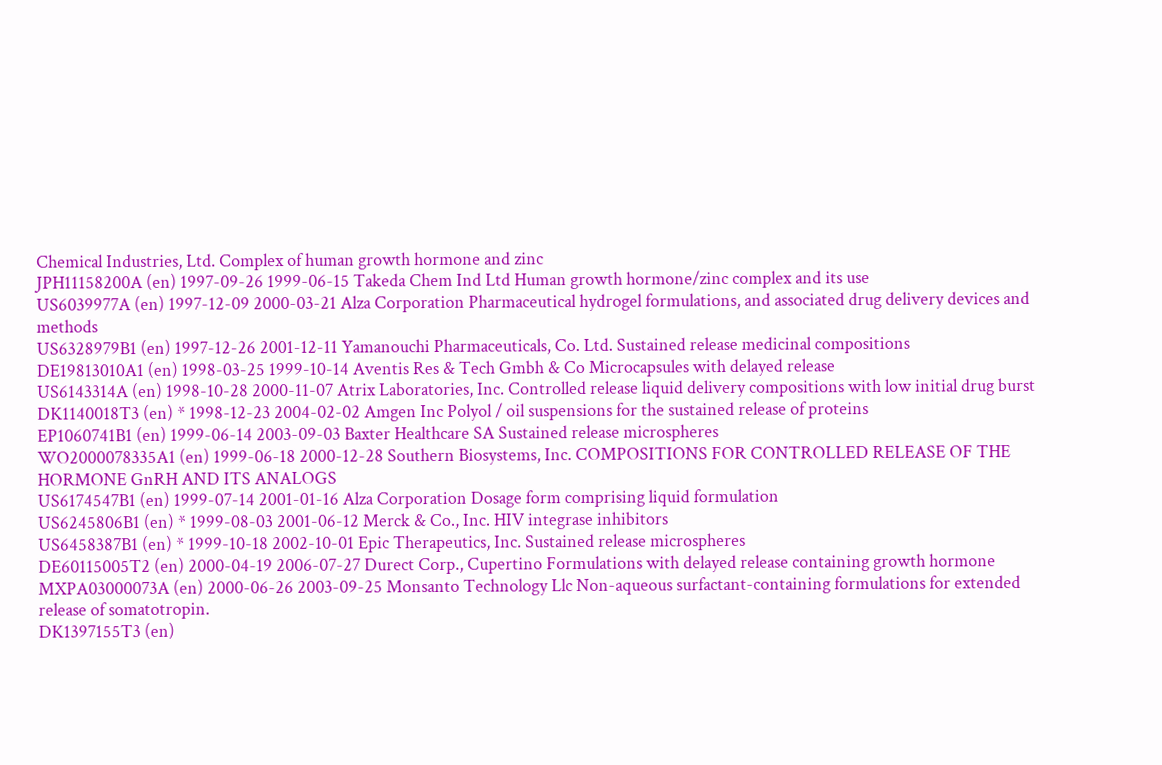Chemical Industries, Ltd. Complex of human growth hormone and zinc
JPH11158200A (en) 1997-09-26 1999-06-15 Takeda Chem Ind Ltd Human growth hormone/zinc complex and its use
US6039977A (en) 1997-12-09 2000-03-21 Alza Corporation Pharmaceutical hydrogel formulations, and associated drug delivery devices and methods
US6328979B1 (en) 1997-12-26 2001-12-11 Yamanouchi Pharmaceuticals, Co. Ltd. Sustained release medicinal compositions
DE19813010A1 (en) 1998-03-25 1999-10-14 Aventis Res & Tech Gmbh & Co Microcapsules with delayed release
US6143314A (en) 1998-10-28 2000-11-07 Atrix Laboratories, Inc. Controlled release liquid delivery compositions with low initial drug burst
DK1140018T3 (en) * 1998-12-23 2004-02-02 Amgen Inc Polyol / oil suspensions for the sustained release of proteins
EP1060741B1 (en) 1999-06-14 2003-09-03 Baxter Healthcare SA Sustained release microspheres
WO2000078335A1 (en) 1999-06-18 2000-12-28 Southern Biosystems, Inc. COMPOSITIONS FOR CONTROLLED RELEASE OF THE HORMONE GnRH AND ITS ANALOGS
US6174547B1 (en) 1999-07-14 2001-01-16 Alza Corporation Dosage form comprising liquid formulation
US6245806B1 (en) * 1999-08-03 2001-06-12 Merck & Co., Inc. HIV integrase inhibitors
US6458387B1 (en) * 1999-10-18 2002-10-01 Epic Therapeutics, Inc. Sustained release microspheres
DE60115005T2 (en) 2000-04-19 2006-07-27 Durect Corp., Cupertino Formulations with delayed release containing growth hormone
MXPA03000073A (en) 2000-06-26 2003-09-25 Monsanto Technology Llc Non-aqueous surfactant-containing formulations for extended release of somatotropin.
DK1397155T3 (en)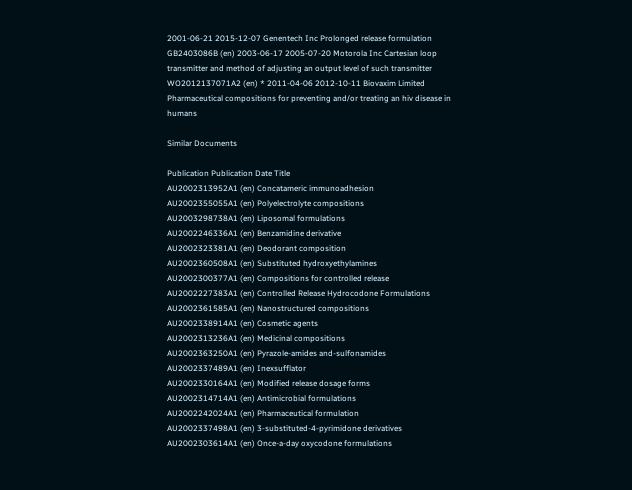2001-06-21 2015-12-07 Genentech Inc Prolonged release formulation
GB2403086B (en) 2003-06-17 2005-07-20 Motorola Inc Cartesian loop transmitter and method of adjusting an output level of such transmitter
WO2012137071A2 (en) * 2011-04-06 2012-10-11 Biovaxim Limited Pharmaceutical compositions for preventing and/or treating an hiv disease in humans

Similar Documents

Publication Publication Date Title
AU2002313952A1 (en) Concatameric immunoadhesion
AU2002355055A1 (en) Polyelectrolyte compositions
AU2003298738A1 (en) Liposomal formulations
AU2002246336A1 (en) Benzamidine derivative
AU2002323381A1 (en) Deodorant composition
AU2002360508A1 (en) Substituted hydroxyethylamines
AU2002300377A1 (en) Compositions for controlled release
AU2002227383A1 (en) Controlled Release Hydrocodone Formulations
AU2002361585A1 (en) Nanostructured compositions
AU2002338914A1 (en) Cosmetic agents
AU2002313236A1 (en) Medicinal compositions
AU2002363250A1 (en) Pyrazole-amides and-sulfonamides
AU2002337489A1 (en) Inexsufflator
AU2002330164A1 (en) Modified release dosage forms
AU2002314714A1 (en) Antimicrobial formulations
AU2002242024A1 (en) Pharmaceutical formulation
AU2002337498A1 (en) 3-substituted-4-pyrimidone derivatives
AU2002303614A1 (en) Once-a-day oxycodone formulations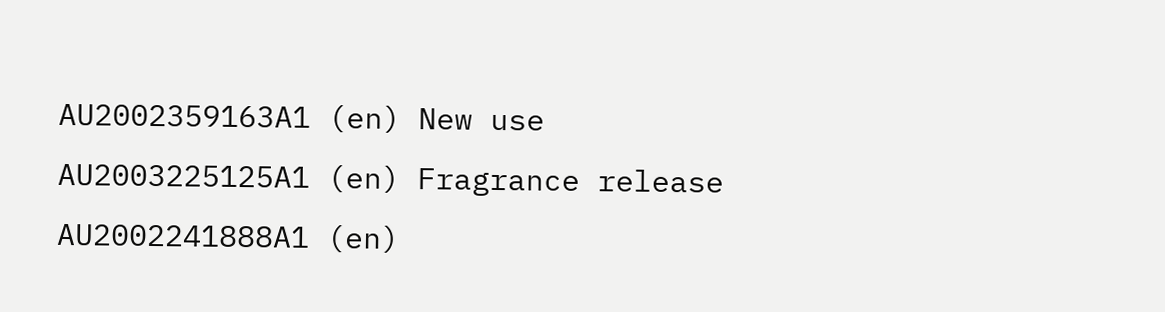AU2002359163A1 (en) New use
AU2003225125A1 (en) Fragrance release
AU2002241888A1 (en)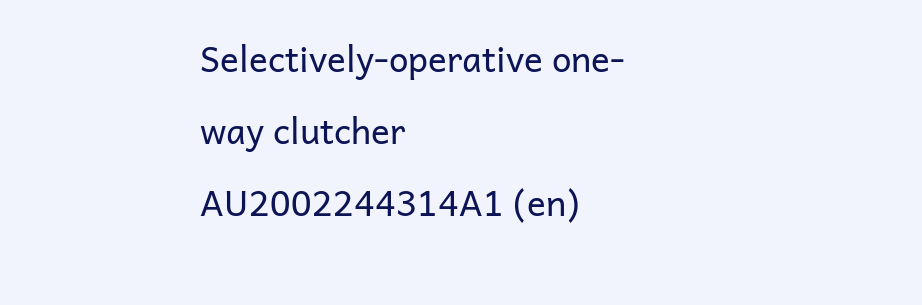Selectively-operative one-way clutcher
AU2002244314A1 (en)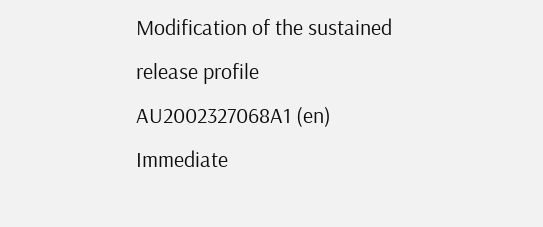Modification of the sustained release profile
AU2002327068A1 (en) Immediate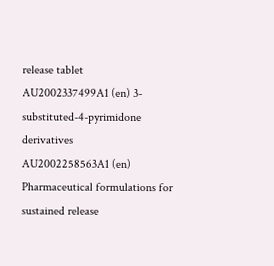release tablet
AU2002337499A1 (en) 3-substituted-4-pyrimidone derivatives
AU2002258563A1 (en) Pharmaceutical formulations for sustained release